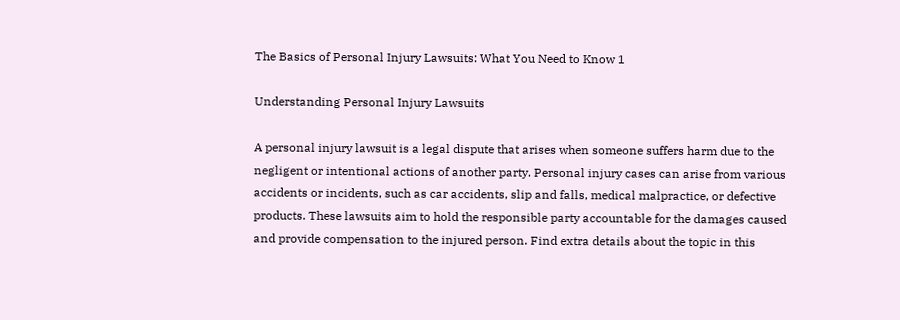The Basics of Personal Injury Lawsuits: What You Need to Know 1

Understanding Personal Injury Lawsuits

A personal injury lawsuit is a legal dispute that arises when someone suffers harm due to the negligent or intentional actions of another party. Personal injury cases can arise from various accidents or incidents, such as car accidents, slip and falls, medical malpractice, or defective products. These lawsuits aim to hold the responsible party accountable for the damages caused and provide compensation to the injured person. Find extra details about the topic in this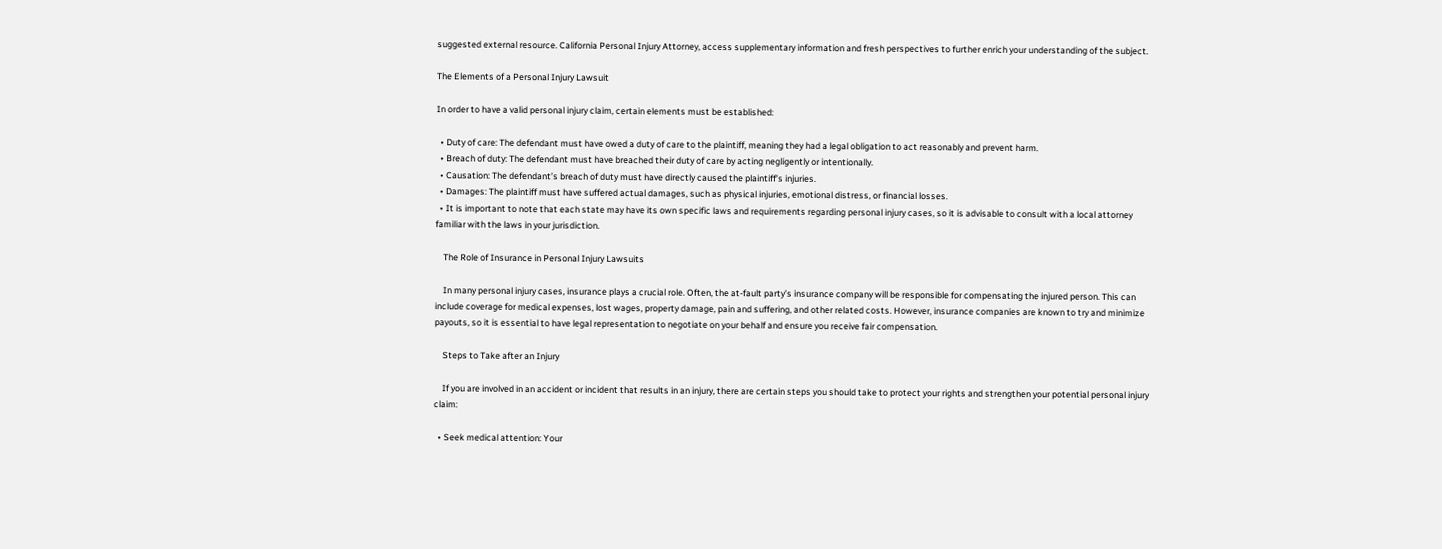suggested external resource. California Personal Injury Attorney, access supplementary information and fresh perspectives to further enrich your understanding of the subject.

The Elements of a Personal Injury Lawsuit

In order to have a valid personal injury claim, certain elements must be established:

  • Duty of care: The defendant must have owed a duty of care to the plaintiff, meaning they had a legal obligation to act reasonably and prevent harm.
  • Breach of duty: The defendant must have breached their duty of care by acting negligently or intentionally.
  • Causation: The defendant’s breach of duty must have directly caused the plaintiff’s injuries.
  • Damages: The plaintiff must have suffered actual damages, such as physical injuries, emotional distress, or financial losses.
  • It is important to note that each state may have its own specific laws and requirements regarding personal injury cases, so it is advisable to consult with a local attorney familiar with the laws in your jurisdiction.

    The Role of Insurance in Personal Injury Lawsuits

    In many personal injury cases, insurance plays a crucial role. Often, the at-fault party’s insurance company will be responsible for compensating the injured person. This can include coverage for medical expenses, lost wages, property damage, pain and suffering, and other related costs. However, insurance companies are known to try and minimize payouts, so it is essential to have legal representation to negotiate on your behalf and ensure you receive fair compensation.

    Steps to Take after an Injury

    If you are involved in an accident or incident that results in an injury, there are certain steps you should take to protect your rights and strengthen your potential personal injury claim:

  • Seek medical attention: Your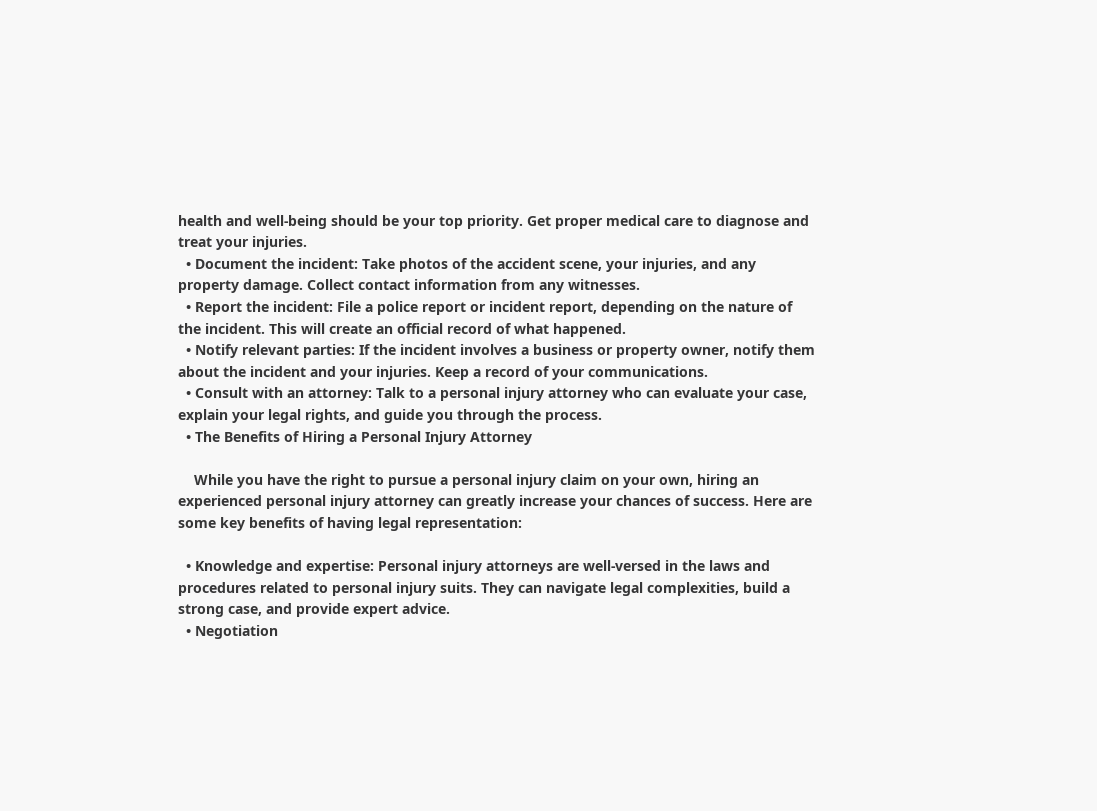health and well-being should be your top priority. Get proper medical care to diagnose and treat your injuries.
  • Document the incident: Take photos of the accident scene, your injuries, and any property damage. Collect contact information from any witnesses.
  • Report the incident: File a police report or incident report, depending on the nature of the incident. This will create an official record of what happened.
  • Notify relevant parties: If the incident involves a business or property owner, notify them about the incident and your injuries. Keep a record of your communications.
  • Consult with an attorney: Talk to a personal injury attorney who can evaluate your case, explain your legal rights, and guide you through the process.
  • The Benefits of Hiring a Personal Injury Attorney

    While you have the right to pursue a personal injury claim on your own, hiring an experienced personal injury attorney can greatly increase your chances of success. Here are some key benefits of having legal representation:

  • Knowledge and expertise: Personal injury attorneys are well-versed in the laws and procedures related to personal injury suits. They can navigate legal complexities, build a strong case, and provide expert advice.
  • Negotiation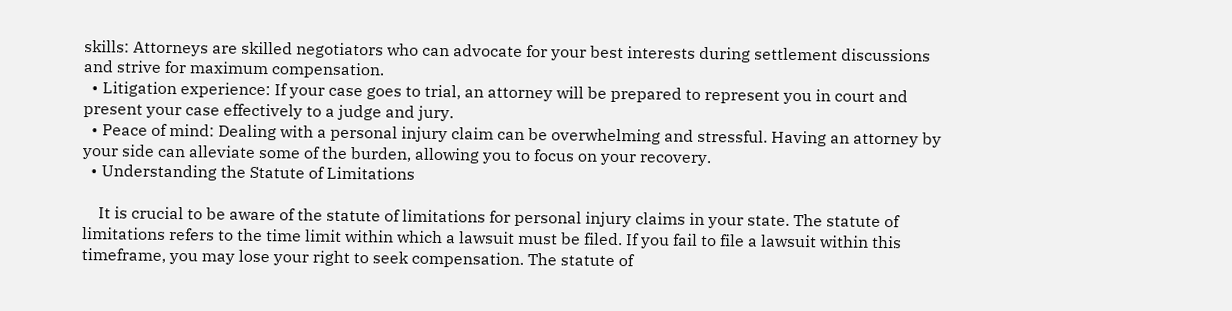skills: Attorneys are skilled negotiators who can advocate for your best interests during settlement discussions and strive for maximum compensation.
  • Litigation experience: If your case goes to trial, an attorney will be prepared to represent you in court and present your case effectively to a judge and jury.
  • Peace of mind: Dealing with a personal injury claim can be overwhelming and stressful. Having an attorney by your side can alleviate some of the burden, allowing you to focus on your recovery.
  • Understanding the Statute of Limitations

    It is crucial to be aware of the statute of limitations for personal injury claims in your state. The statute of limitations refers to the time limit within which a lawsuit must be filed. If you fail to file a lawsuit within this timeframe, you may lose your right to seek compensation. The statute of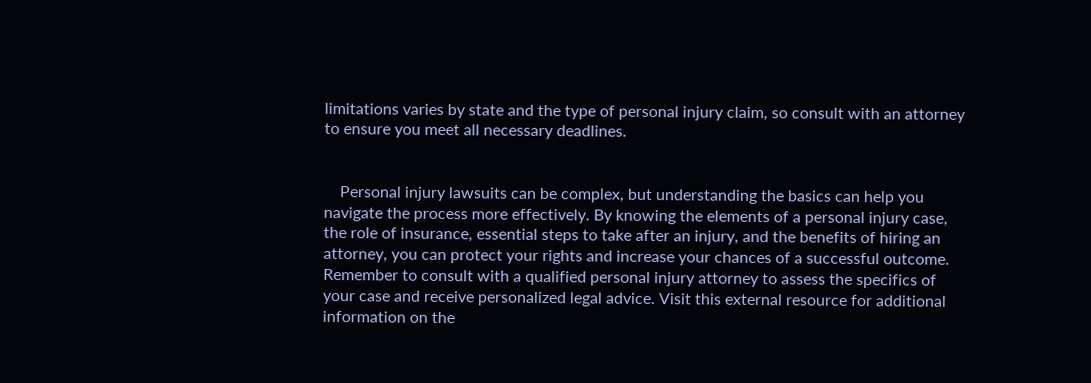limitations varies by state and the type of personal injury claim, so consult with an attorney to ensure you meet all necessary deadlines.


    Personal injury lawsuits can be complex, but understanding the basics can help you navigate the process more effectively. By knowing the elements of a personal injury case, the role of insurance, essential steps to take after an injury, and the benefits of hiring an attorney, you can protect your rights and increase your chances of a successful outcome. Remember to consult with a qualified personal injury attorney to assess the specifics of your case and receive personalized legal advice. Visit this external resource for additional information on the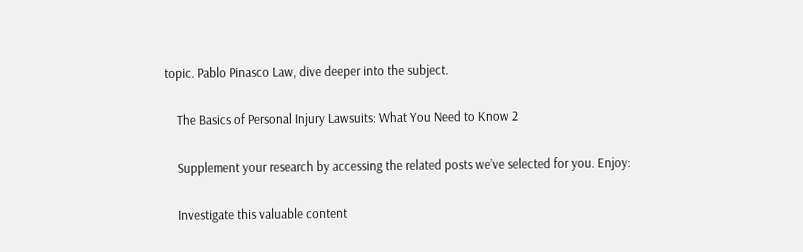topic. Pablo Pinasco Law, dive deeper into the subject.

    The Basics of Personal Injury Lawsuits: What You Need to Know 2

    Supplement your research by accessing the related posts we’ve selected for you. Enjoy:

    Investigate this valuable content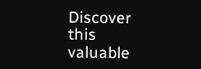Discover this valuable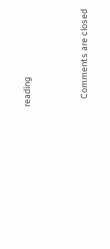reading


    Comments are closed